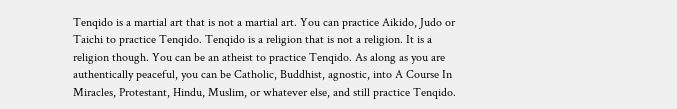Tenqido is a martial art that is not a martial art. You can practice Aikido, Judo or Taichi to practice Tenqido. Tenqido is a religion that is not a religion. It is a religion though. You can be an atheist to practice Tenqido. As along as you are authentically peaceful, you can be Catholic, Buddhist, agnostic, into A Course In Miracles, Protestant, Hindu, Muslim, or whatever else, and still practice Tenqido.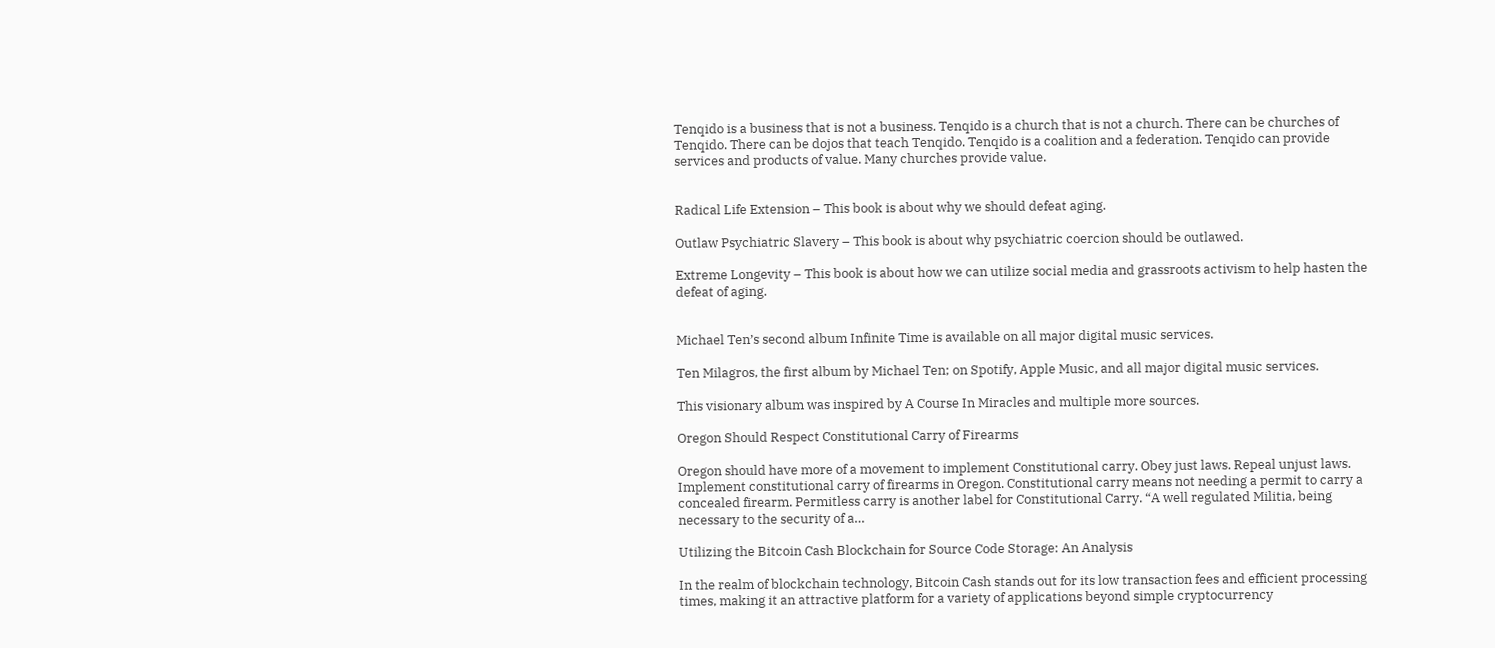Tenqido is a business that is not a business. Tenqido is a church that is not a church. There can be churches of Tenqido. There can be dojos that teach Tenqido. Tenqido is a coalition and a federation. Tenqido can provide services and products of value. Many churches provide value.


Radical Life Extension – This book is about why we should defeat aging.

Outlaw Psychiatric Slavery – This book is about why psychiatric coercion should be outlawed.

Extreme Longevity – This book is about how we can utilize social media and grassroots activism to help hasten the defeat of aging.


Michael Ten’s second album Infinite Time is available on all major digital music services.

Ten Milagros, the first album by Michael Ten; on Spotify, Apple Music, and all major digital music services.

This visionary album was inspired by A Course In Miracles and multiple more sources.

Oregon Should Respect Constitutional Carry of Firearms

Oregon should have more of a movement to implement Constitutional carry. Obey just laws. Repeal unjust laws. Implement constitutional carry of firearms in Oregon. Constitutional carry means not needing a permit to carry a concealed firearm. Permitless carry is another label for Constitutional Carry. “A well regulated Militia, being necessary to the security of a…

Utilizing the Bitcoin Cash Blockchain for Source Code Storage: An Analysis

In the realm of blockchain technology, Bitcoin Cash stands out for its low transaction fees and efficient processing times, making it an attractive platform for a variety of applications beyond simple cryptocurrency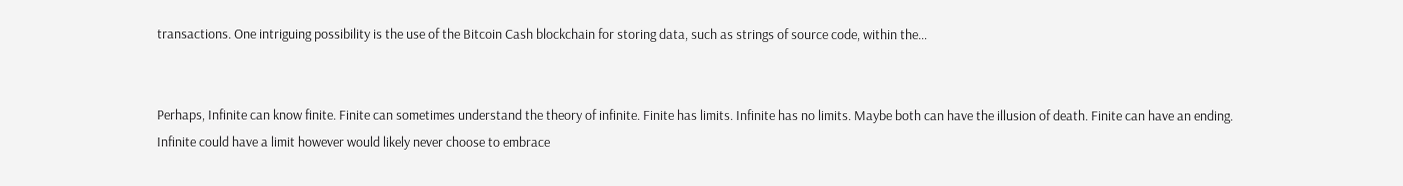transactions. One intriguing possibility is the use of the Bitcoin Cash blockchain for storing data, such as strings of source code, within the…


Perhaps, Infinite can know finite. Finite can sometimes understand the theory of infinite. Finite has limits. Infinite has no limits. Maybe both can have the illusion of death. Finite can have an ending. Infinite could have a limit however would likely never choose to embrace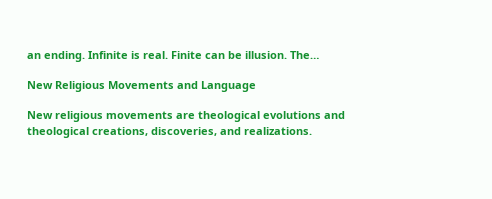an ending. Infinite is real. Finite can be illusion. The…

New Religious Movements and Language

New religious movements are theological evolutions and theological creations, discoveries, and realizations.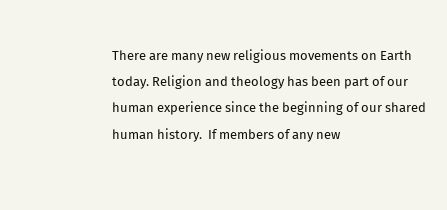There are many new religious movements on Earth today. Religion and theology has been part of our human experience since the beginning of our shared human history.  If members of any new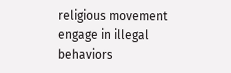religious movement engage in illegal behaviors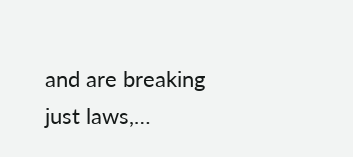and are breaking just laws,…